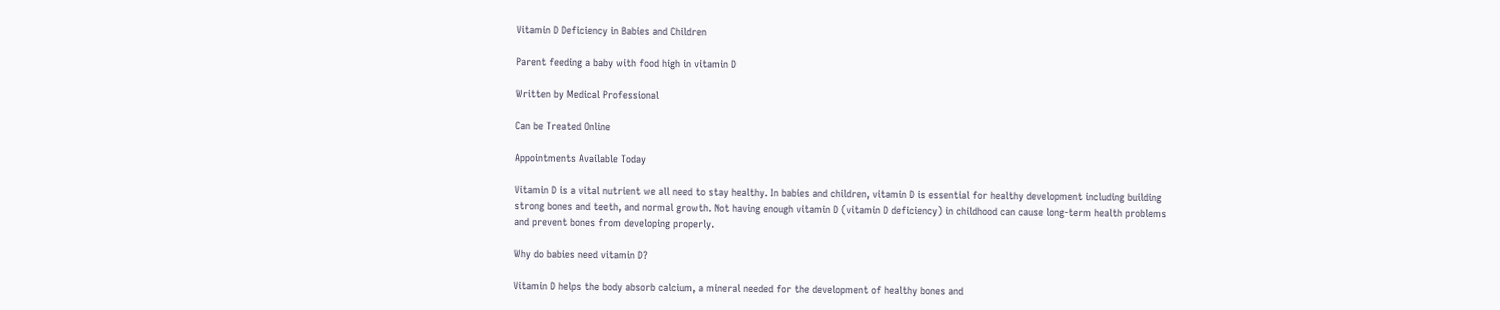Vitamin D Deficiency in Babies and Children

Parent feeding a baby with food high in vitamin D

Written by Medical Professional

Can be Treated Online

Appointments Available Today

Vitamin D is a vital nutrient we all need to stay healthy. In babies and children, vitamin D is essential for healthy development including building strong bones and teeth, and normal growth. Not having enough vitamin D (vitamin D deficiency) in childhood can cause long-term health problems and prevent bones from developing properly.

Why do babies need vitamin D?

Vitamin D helps the body absorb calcium, a mineral needed for the development of healthy bones and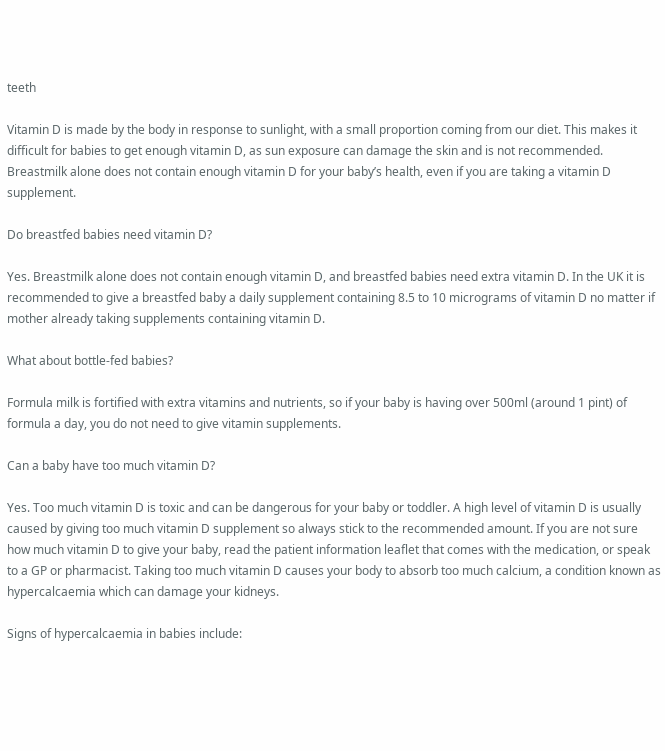teeth

Vitamin D is made by the body in response to sunlight, with a small proportion coming from our diet. This makes it difficult for babies to get enough vitamin D, as sun exposure can damage the skin and is not recommended. Breastmilk alone does not contain enough vitamin D for your baby’s health, even if you are taking a vitamin D supplement.

Do breastfed babies need vitamin D?

Yes. Breastmilk alone does not contain enough vitamin D, and breastfed babies need extra vitamin D. In the UK it is recommended to give a breastfed baby a daily supplement containing 8.5 to 10 micrograms of vitamin D no matter if mother already taking supplements containing vitamin D.

What about bottle-fed babies?

Formula milk is fortified with extra vitamins and nutrients, so if your baby is having over 500ml (around 1 pint) of formula a day, you do not need to give vitamin supplements.

Can a baby have too much vitamin D?

Yes. Too much vitamin D is toxic and can be dangerous for your baby or toddler. A high level of vitamin D is usually caused by giving too much vitamin D supplement so always stick to the recommended amount. If you are not sure how much vitamin D to give your baby, read the patient information leaflet that comes with the medication, or speak to a GP or pharmacist. Taking too much vitamin D causes your body to absorb too much calcium, a condition known as hypercalcaemia which can damage your kidneys.

Signs of hypercalcaemia in babies include: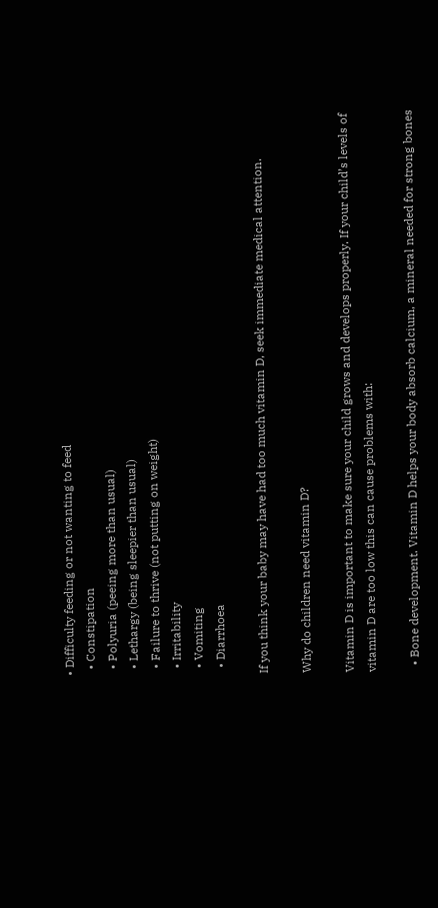• Difficulty feeding or not wanting to feed
  • Constipation
  • Polyuria (peeing more than usual)
  • Lethargy (being sleepier than usual)
  • Failure to thrive (not putting on weight)
  • Irritability
  • Vomiting
  • Diarrhoea

If you think your baby may have had too much vitamin D, seek immediate medical attention.

Why do children need vitamin D?

Vitamin D is important to make sure your child grows and develops properly. If your child’s levels of vitamin D are too low this can cause problems with:

  • Bone development. Vitamin D helps your body absorb calcium, a mineral needed for strong bones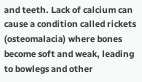and teeth. Lack of calcium can cause a condition called rickets (osteomalacia) where bones become soft and weak, leading to bowlegs and other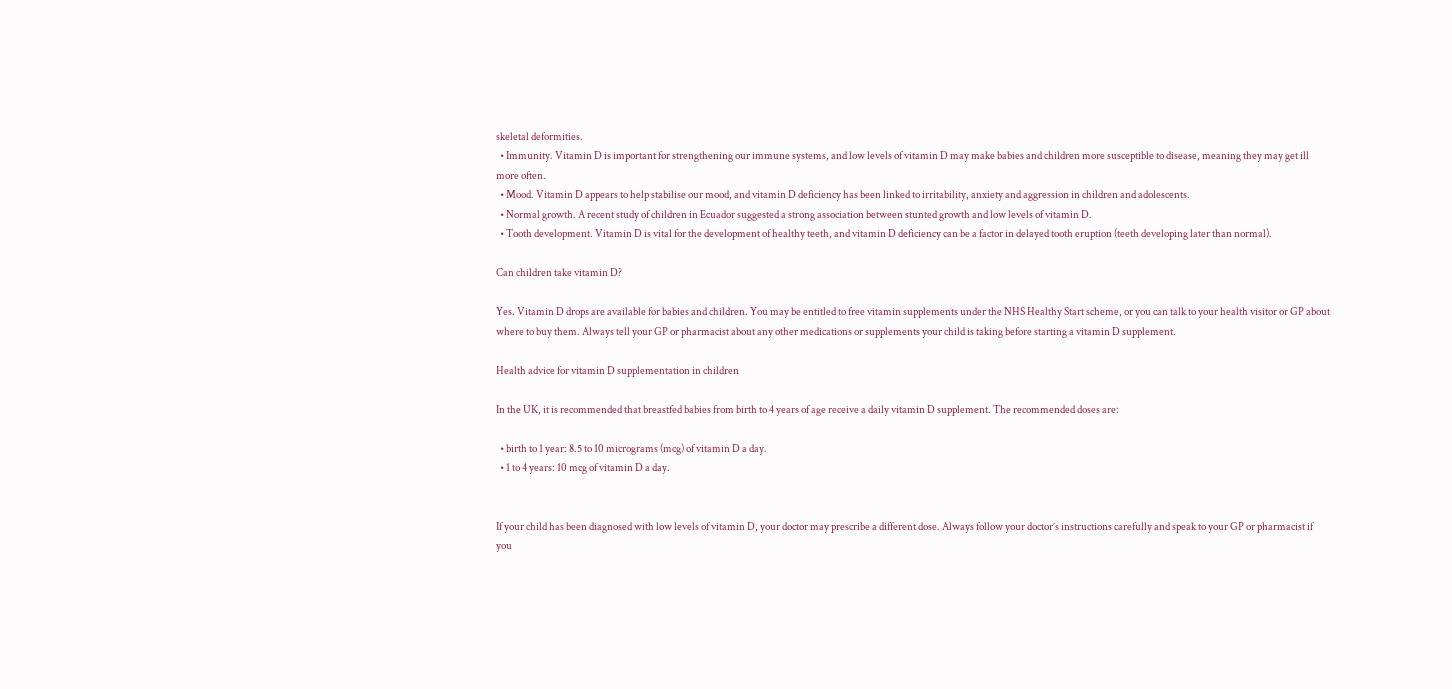skeletal deformities.
  • Immunity. Vitamin D is important for strengthening our immune systems, and low levels of vitamin D may make babies and children more susceptible to disease, meaning they may get ill more often.
  • Mood. Vitamin D appears to help stabilise our mood, and vitamin D deficiency has been linked to irritability, anxiety and aggression in children and adolescents.
  • Normal growth. A recent study of children in Ecuador suggested a strong association between stunted growth and low levels of vitamin D.
  • Tooth development. Vitamin D is vital for the development of healthy teeth, and vitamin D deficiency can be a factor in delayed tooth eruption (teeth developing later than normal).

Can children take vitamin D?

Yes. Vitamin D drops are available for babies and children. You may be entitled to free vitamin supplements under the NHS Healthy Start scheme, or you can talk to your health visitor or GP about where to buy them. Always tell your GP or pharmacist about any other medications or supplements your child is taking before starting a vitamin D supplement.

Health advice for vitamin D supplementation in children

In the UK, it is recommended that breastfed babies from birth to 4 years of age receive a daily vitamin D supplement. The recommended doses are:

  • birth to 1 year: 8.5 to 10 micrograms (mcg) of vitamin D a day.
  • 1 to 4 years: 10 mcg of vitamin D a day.


If your child has been diagnosed with low levels of vitamin D, your doctor may prescribe a different dose. Always follow your doctor’s instructions carefully and speak to your GP or pharmacist if you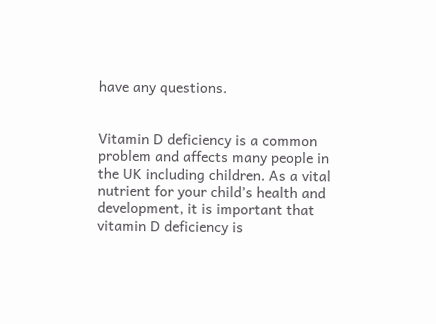have any questions.


Vitamin D deficiency is a common problem and affects many people in the UK including children. As a vital nutrient for your child’s health and development, it is important that vitamin D deficiency is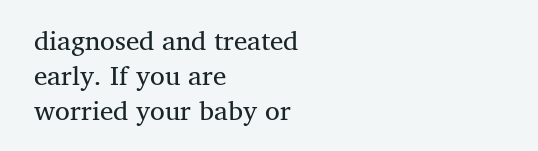diagnosed and treated early. If you are worried your baby or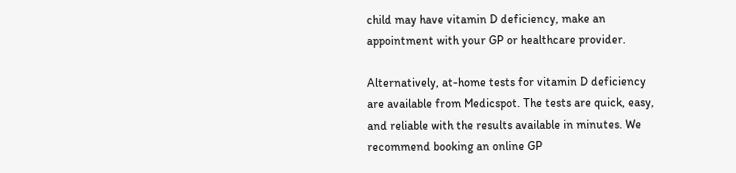child may have vitamin D deficiency, make an appointment with your GP or healthcare provider.

Alternatively, at-home tests for vitamin D deficiency are available from Medicspot. The tests are quick, easy, and reliable with the results available in minutes. We recommend booking an online GP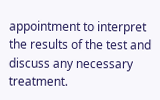appointment to interpret the results of the test and discuss any necessary treatment.